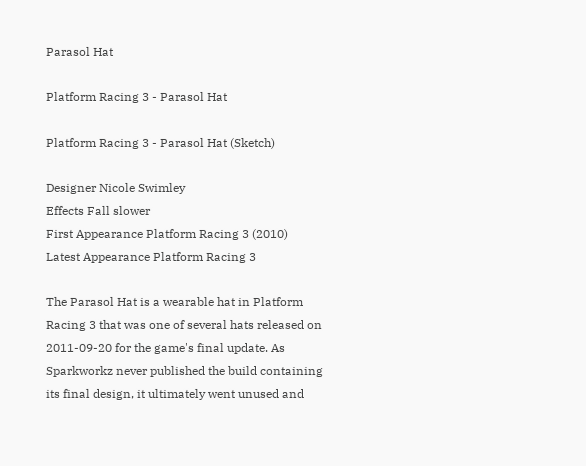Parasol Hat

Platform Racing 3 - Parasol Hat

Platform Racing 3 - Parasol Hat (Sketch)

Designer Nicole Swimley
Effects Fall slower
First Appearance Platform Racing 3 (2010)
Latest Appearance Platform Racing 3

The Parasol Hat is a wearable hat in Platform Racing 3 that was one of several hats released on 2011-09-20 for the game's final update. As Sparkworkz never published the build containing its final design, it ultimately went unused and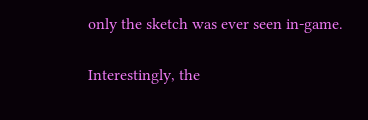only the sketch was ever seen in-game.

Interestingly, the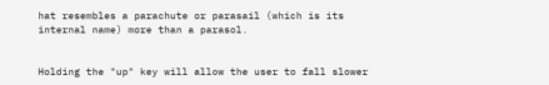hat resembles a parachute or parasail (which is its internal name) more than a parasol.


Holding the "up" key will allow the user to fall slower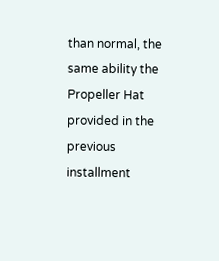than normal, the same ability the Propeller Hat provided in the previous installment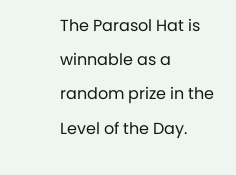The Parasol Hat is winnable as a random prize in the Level of the Day.